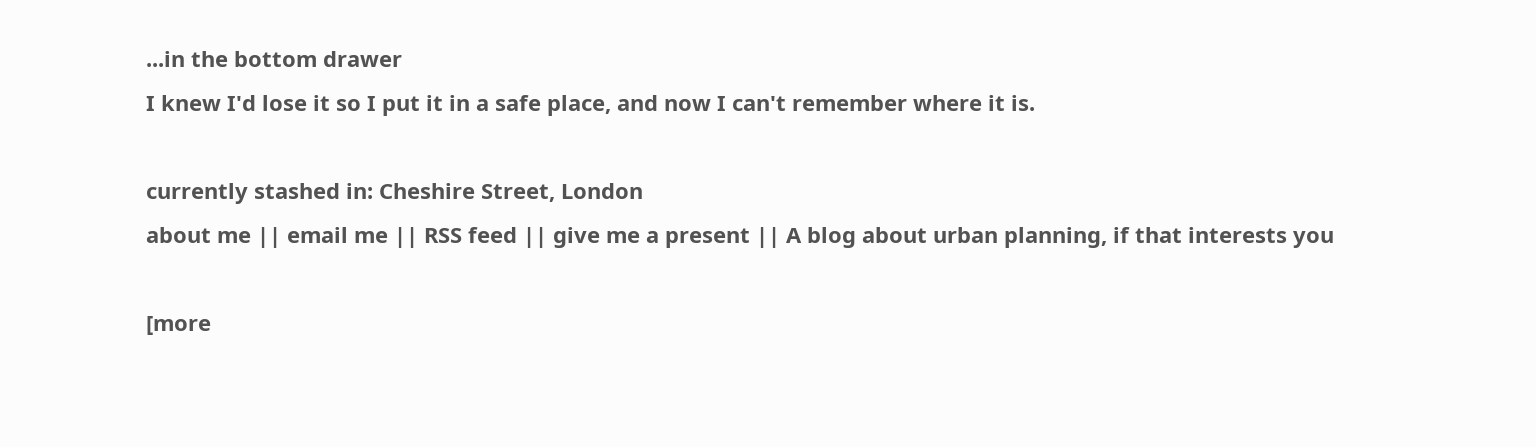...in the bottom drawer
I knew I'd lose it so I put it in a safe place, and now I can't remember where it is.

currently stashed in: Cheshire Street, London
about me || email me || RSS feed || give me a present || A blog about urban planning, if that interests you

[more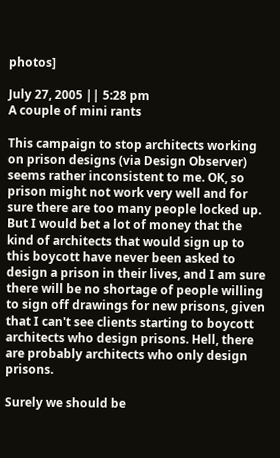photos]

July 27, 2005 || 5:28 pm
A couple of mini rants

This campaign to stop architects working on prison designs (via Design Observer) seems rather inconsistent to me. OK, so prison might not work very well and for sure there are too many people locked up. But I would bet a lot of money that the kind of architects that would sign up to this boycott have never been asked to design a prison in their lives, and I am sure there will be no shortage of people willing to sign off drawings for new prisons, given that I can't see clients starting to boycott architects who design prisons. Hell, there are probably architects who only design prisons.

Surely we should be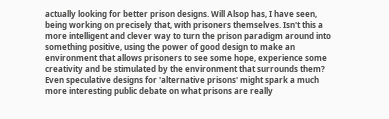actually looking for better prison designs. Will Alsop has, I have seen, being working on precisely that, with prisoners themselves. Isn't this a more intelligent and clever way to turn the prison paradigm around into something positive, using the power of good design to make an environment that allows prisoners to see some hope, experience some creativity and be stimulated by the environment that surrounds them? Even speculative designs for 'alternative prisons' might spark a much more interesting public debate on what prisons are really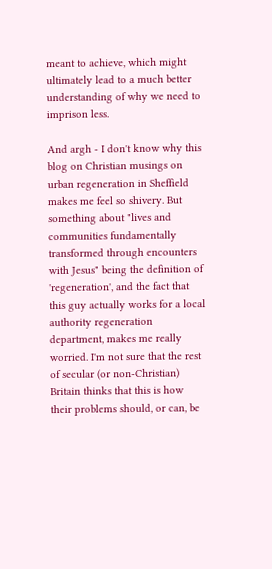meant to achieve, which might ultimately lead to a much better understanding of why we need to imprison less.

And argh - I don't know why this blog on Christian musings on urban regeneration in Sheffield makes me feel so shivery. But something about "lives and communities fundamentally transformed through encounters with Jesus" being the definition of 'regeneration', and the fact that this guy actually works for a local authority regeneration department, makes me really worried. I'm not sure that the rest of secular (or non-Christian) Britain thinks that this is how their problems should, or can, be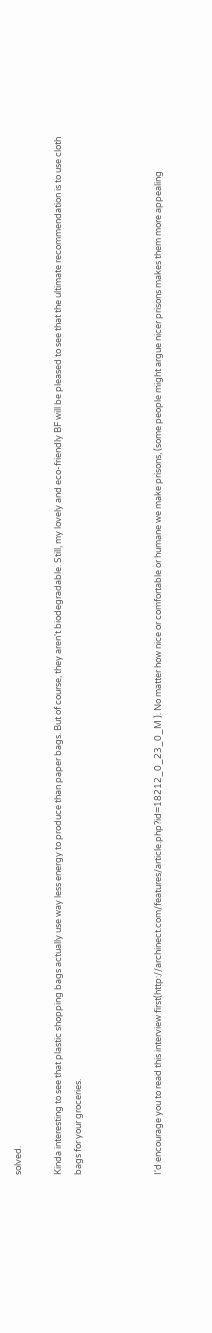solved.

Kinda interesting to see that plastic shopping bags actually use way less energy to produce than paper bags. But of course, they aren't biodegradable. Still, my lovely and eco-friendly BF will be pleased to see that the ultimate recommendation is to use cloth bags for your groceries.



I'd encourage you to read this interview first(http://archinect.com/features/article.php?id=18212_0_23_0_M ). No matter how nice or comfortable or humane we make prisons, (some people might argue nicer prisons makes them more appealing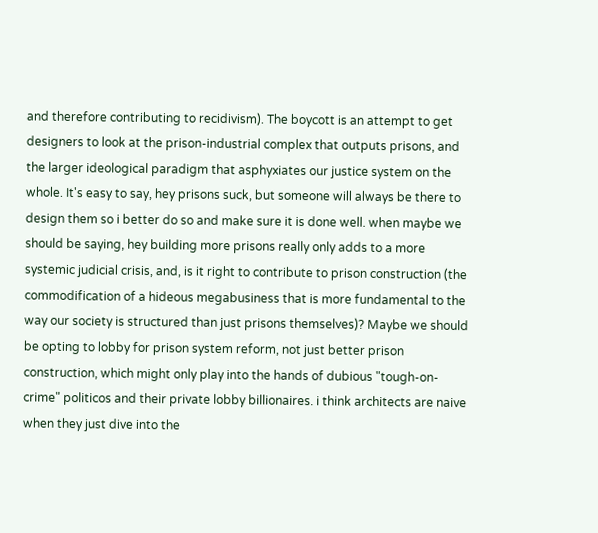and therefore contributing to recidivism). The boycott is an attempt to get designers to look at the prison-industrial complex that outputs prisons, and the larger ideological paradigm that asphyxiates our justice system on the whole. It's easy to say, hey prisons suck, but someone will always be there to design them so i better do so and make sure it is done well. when maybe we should be saying, hey building more prisons really only adds to a more systemic judicial crisis, and, is it right to contribute to prison construction (the commodification of a hideous megabusiness that is more fundamental to the way our society is structured than just prisons themselves)? Maybe we should be opting to lobby for prison system reform, not just better prison construction, which might only play into the hands of dubious "tough-on-crime" politicos and their private lobby billionaires. i think architects are naive when they just dive into the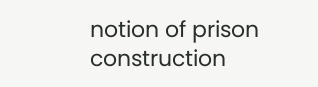notion of prison construction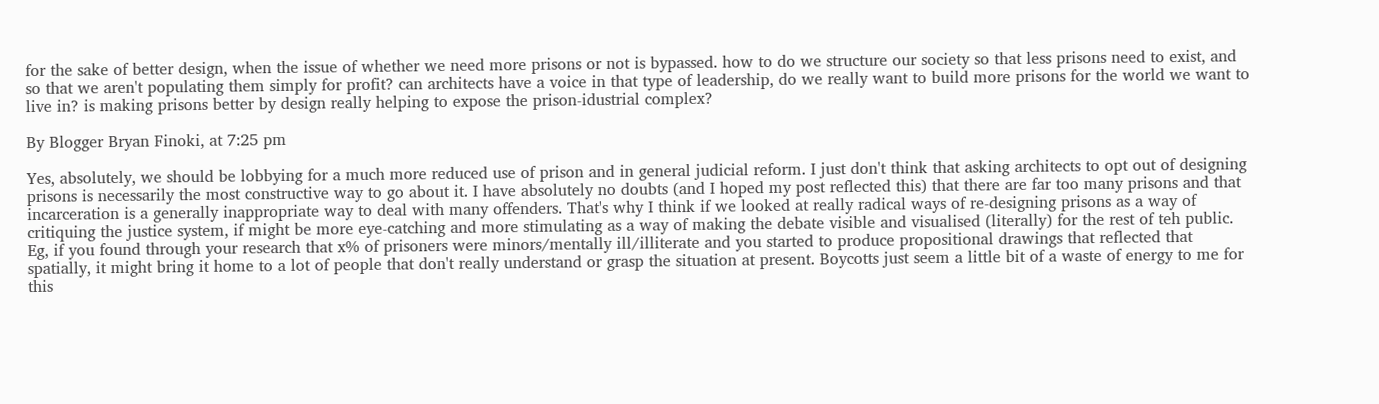for the sake of better design, when the issue of whether we need more prisons or not is bypassed. how to do we structure our society so that less prisons need to exist, and so that we aren't populating them simply for profit? can architects have a voice in that type of leadership, do we really want to build more prisons for the world we want to live in? is making prisons better by design really helping to expose the prison-idustrial complex?

By Blogger Bryan Finoki, at 7:25 pm

Yes, absolutely, we should be lobbying for a much more reduced use of prison and in general judicial reform. I just don't think that asking architects to opt out of designing prisons is necessarily the most constructive way to go about it. I have absolutely no doubts (and I hoped my post reflected this) that there are far too many prisons and that incarceration is a generally inappropriate way to deal with many offenders. That's why I think if we looked at really radical ways of re-designing prisons as a way of critiquing the justice system, if might be more eye-catching and more stimulating as a way of making the debate visible and visualised (literally) for the rest of teh public. Eg, if you found through your research that x% of prisoners were minors/mentally ill/illiterate and you started to produce propositional drawings that reflected that spatially, it might bring it home to a lot of people that don't really understand or grasp the situation at present. Boycotts just seem a little bit of a waste of energy to me for this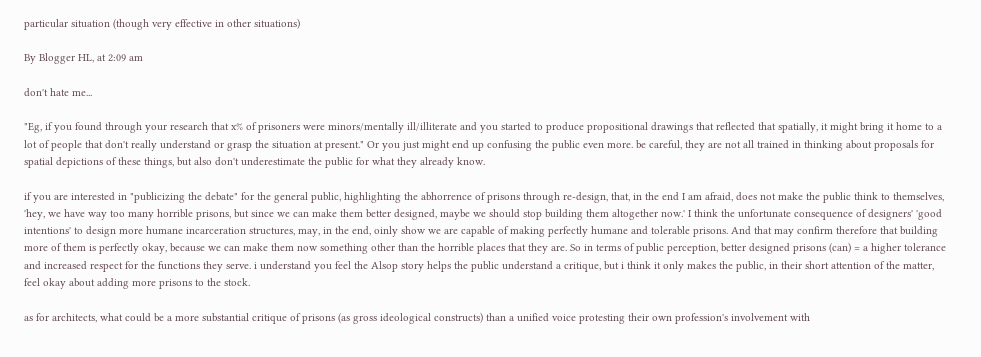particular situation (though very effective in other situations)

By Blogger HL, at 2:09 am

don't hate me...

"Eg, if you found through your research that x% of prisoners were minors/mentally ill/illiterate and you started to produce propositional drawings that reflected that spatially, it might bring it home to a lot of people that don't really understand or grasp the situation at present." Or you just might end up confusing the public even more. be careful, they are not all trained in thinking about proposals for spatial depictions of these things, but also don't underestimate the public for what they already know.

if you are interested in "publicizing the debate" for the general public, highlighting the abhorrence of prisons through re-design, that, in the end I am afraid, does not make the public think to themselves, 'hey, we have way too many horrible prisons, but since we can make them better designed, maybe we should stop building them altogether now.' I think the unfortunate consequence of designers' 'good intentions' to design more humane incarceration structures, may, in the end, oinly show we are capable of making perfectly humane and tolerable prisons. And that may confirm therefore that building more of them is perfectly okay, because we can make them now something other than the horrible places that they are. So in terms of public perception, better designed prisons (can) = a higher tolerance and increased respect for the functions they serve. i understand you feel the Alsop story helps the public understand a critique, but i think it only makes the public, in their short attention of the matter, feel okay about adding more prisons to the stock.

as for architects, what could be a more substantial critique of prisons (as gross ideological constructs) than a unified voice protesting their own profession's involvement with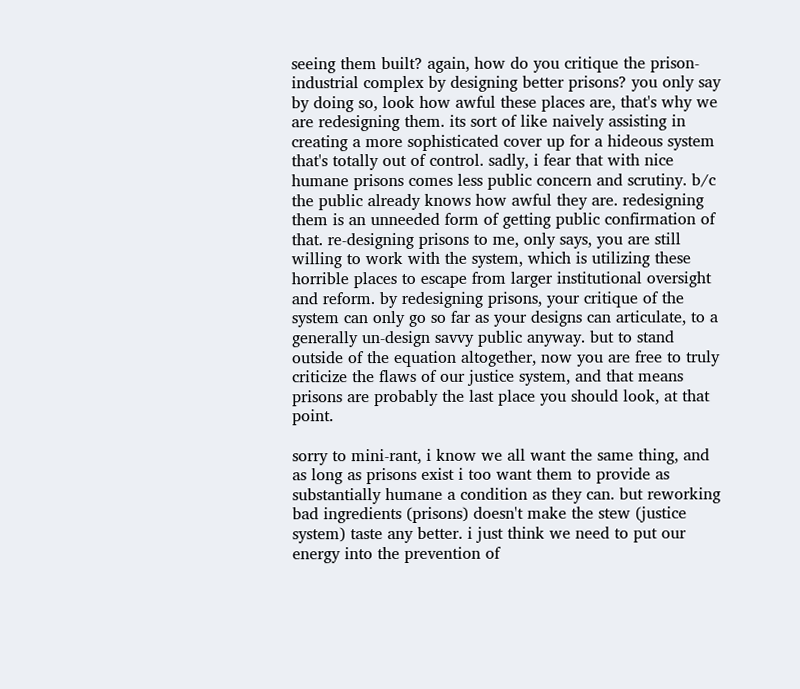seeing them built? again, how do you critique the prison-industrial complex by designing better prisons? you only say by doing so, look how awful these places are, that's why we are redesigning them. its sort of like naively assisting in creating a more sophisticated cover up for a hideous system that's totally out of control. sadly, i fear that with nice humane prisons comes less public concern and scrutiny. b/c the public already knows how awful they are. redesigning them is an unneeded form of getting public confirmation of that. re-designing prisons to me, only says, you are still willing to work with the system, which is utilizing these horrible places to escape from larger institutional oversight and reform. by redesigning prisons, your critique of the system can only go so far as your designs can articulate, to a generally un-design savvy public anyway. but to stand outside of the equation altogether, now you are free to truly criticize the flaws of our justice system, and that means prisons are probably the last place you should look, at that point.

sorry to mini-rant, i know we all want the same thing, and as long as prisons exist i too want them to provide as substantially humane a condition as they can. but reworking bad ingredients (prisons) doesn't make the stew (justice system) taste any better. i just think we need to put our energy into the prevention of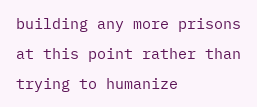building any more prisons at this point rather than trying to humanize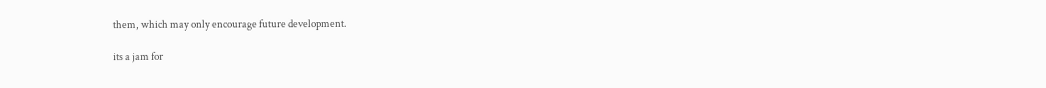them, which may only encourage future development.

its a jam for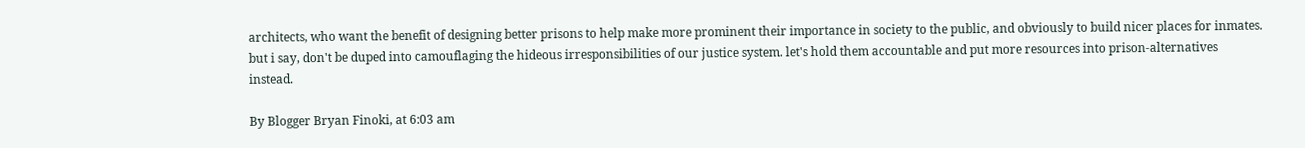architects, who want the benefit of designing better prisons to help make more prominent their importance in society to the public, and obviously to build nicer places for inmates. but i say, don't be duped into camouflaging the hideous irresponsibilities of our justice system. let's hold them accountable and put more resources into prison-alternatives instead.

By Blogger Bryan Finoki, at 6:03 am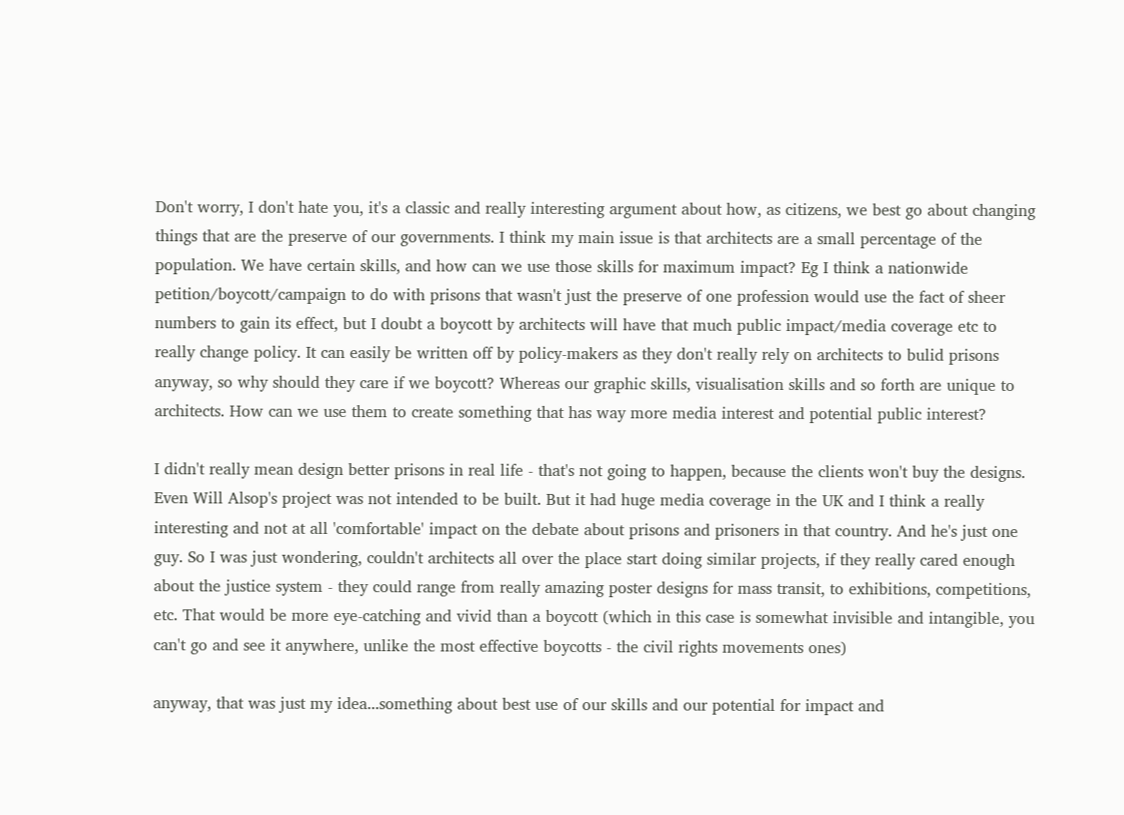Don't worry, I don't hate you, it's a classic and really interesting argument about how, as citizens, we best go about changing things that are the preserve of our governments. I think my main issue is that architects are a small percentage of the population. We have certain skills, and how can we use those skills for maximum impact? Eg I think a nationwide petition/boycott/campaign to do with prisons that wasn't just the preserve of one profession would use the fact of sheer numbers to gain its effect, but I doubt a boycott by architects will have that much public impact/media coverage etc to really change policy. It can easily be written off by policy-makers as they don't really rely on architects to bulid prisons anyway, so why should they care if we boycott? Whereas our graphic skills, visualisation skills and so forth are unique to architects. How can we use them to create something that has way more media interest and potential public interest?

I didn't really mean design better prisons in real life - that's not going to happen, because the clients won't buy the designs. Even Will Alsop's project was not intended to be built. But it had huge media coverage in the UK and I think a really interesting and not at all 'comfortable' impact on the debate about prisons and prisoners in that country. And he's just one guy. So I was just wondering, couldn't architects all over the place start doing similar projects, if they really cared enough about the justice system - they could range from really amazing poster designs for mass transit, to exhibitions, competitions, etc. That would be more eye-catching and vivid than a boycott (which in this case is somewhat invisible and intangible, you can't go and see it anywhere, unlike the most effective boycotts - the civil rights movements ones)

anyway, that was just my idea...something about best use of our skills and our potential for impact and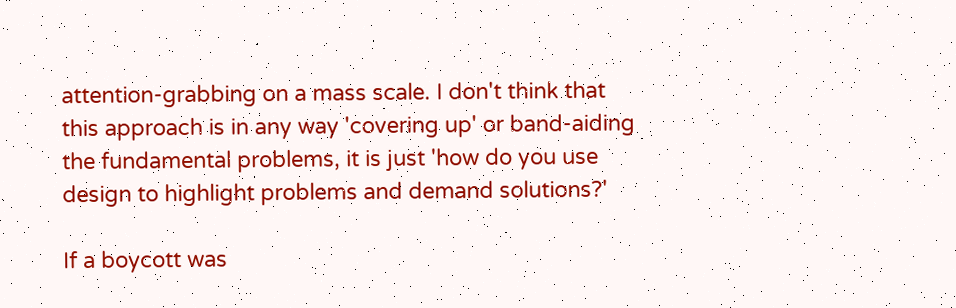attention-grabbing on a mass scale. I don't think that this approach is in any way 'covering up' or band-aiding the fundamental problems, it is just 'how do you use design to highlight problems and demand solutions?'

If a boycott was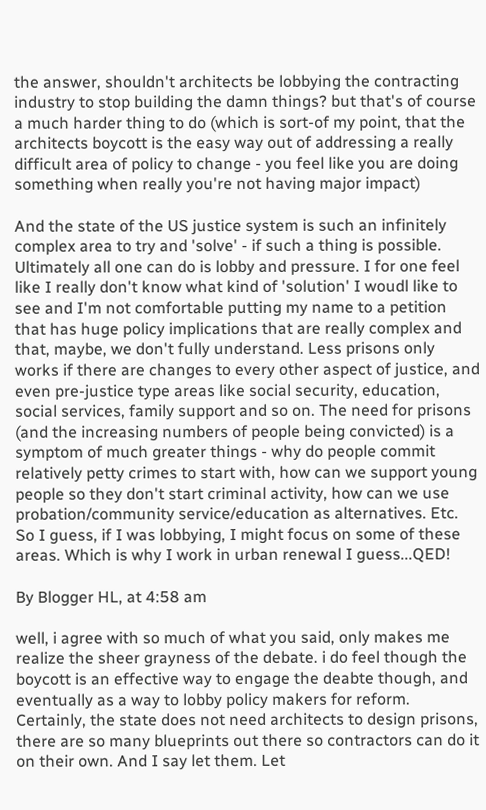the answer, shouldn't architects be lobbying the contracting industry to stop building the damn things? but that's of course a much harder thing to do (which is sort-of my point, that the architects boycott is the easy way out of addressing a really difficult area of policy to change - you feel like you are doing something when really you're not having major impact)

And the state of the US justice system is such an infinitely complex area to try and 'solve' - if such a thing is possible. Ultimately all one can do is lobby and pressure. I for one feel like I really don't know what kind of 'solution' I woudl like to see and I'm not comfortable putting my name to a petition that has huge policy implications that are really complex and that, maybe, we don't fully understand. Less prisons only works if there are changes to every other aspect of justice, and even pre-justice type areas like social security, education, social services, family support and so on. The need for prisons (and the increasing numbers of people being convicted) is a symptom of much greater things - why do people commit relatively petty crimes to start with, how can we support young people so they don't start criminal activity, how can we use probation/community service/education as alternatives. Etc. So I guess, if I was lobbying, I might focus on some of these areas. Which is why I work in urban renewal I guess...QED!

By Blogger HL, at 4:58 am

well, i agree with so much of what you said, only makes me realize the sheer grayness of the debate. i do feel though the boycott is an effective way to engage the deabte though, and eventually as a way to lobby policy makers for reform. Certainly, the state does not need architects to design prisons, there are so many blueprints out there so contractors can do it on their own. And I say let them. Let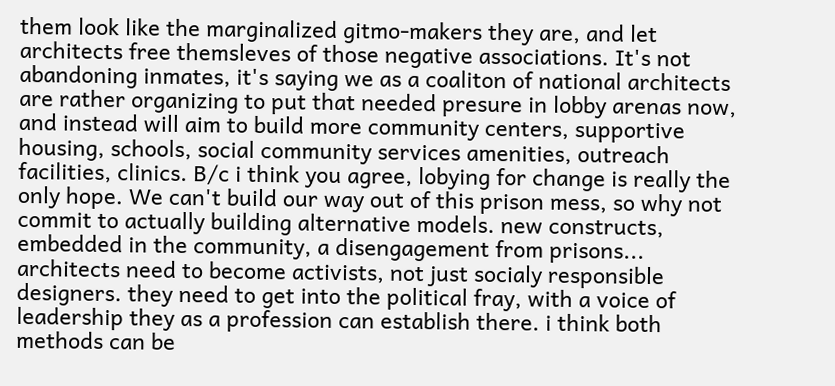them look like the marginalized gitmo-makers they are, and let architects free themsleves of those negative associations. It's not abandoning inmates, it's saying we as a coaliton of national architects are rather organizing to put that needed presure in lobby arenas now, and instead will aim to build more community centers, supportive housing, schools, social community services amenities, outreach facilities, clinics. B/c i think you agree, lobying for change is really the only hope. We can't build our way out of this prison mess, so why not commit to actually building alternative models. new constructs, embedded in the community, a disengagement from prisons... architects need to become activists, not just socialy responsible designers. they need to get into the political fray, with a voice of leadership they as a profession can establish there. i think both methods can be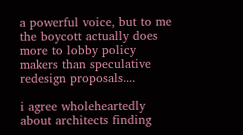a powerful voice, but to me the boycott actually does more to lobby policy makers than speculative redesign proposals....

i agree wholeheartedly about architects finding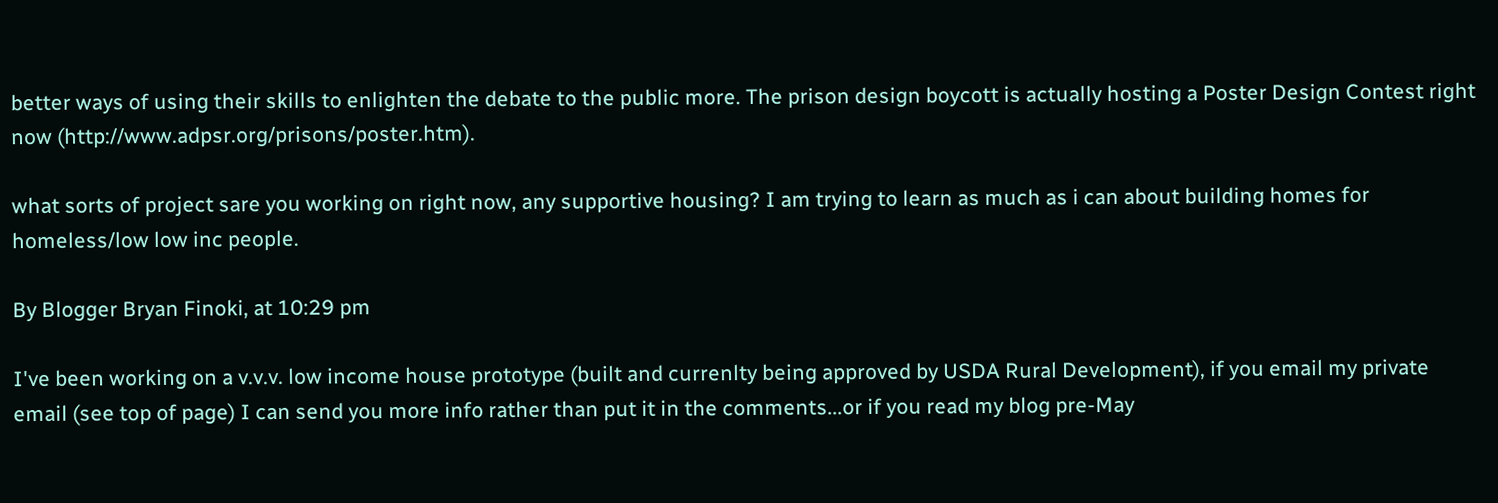better ways of using their skills to enlighten the debate to the public more. The prison design boycott is actually hosting a Poster Design Contest right now (http://www.adpsr.org/prisons/poster.htm).

what sorts of project sare you working on right now, any supportive housing? I am trying to learn as much as i can about building homes for homeless/low low inc people.

By Blogger Bryan Finoki, at 10:29 pm

I've been working on a v.v.v. low income house prototype (built and currenlty being approved by USDA Rural Development), if you email my private email (see top of page) I can send you more info rather than put it in the comments...or if you read my blog pre-May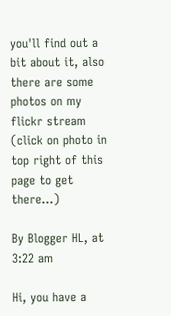you'll find out a bit about it, also there are some photos on my flickr stream (click on photo in top right of this page to get there...)

By Blogger HL, at 3:22 am

Hi, you have a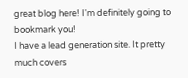great blog here! I'm definitely going to bookmark you!
I have a lead generation site. It pretty much covers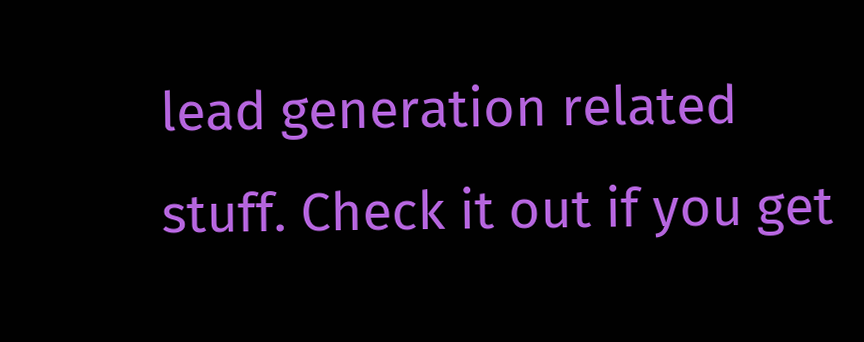lead generation related stuff. Check it out if you get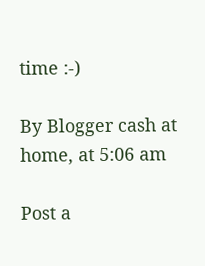time :-)

By Blogger cash at home, at 5:06 am

Post a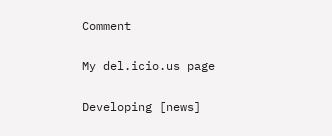Comment

My del.icio.us page

Developing [news]